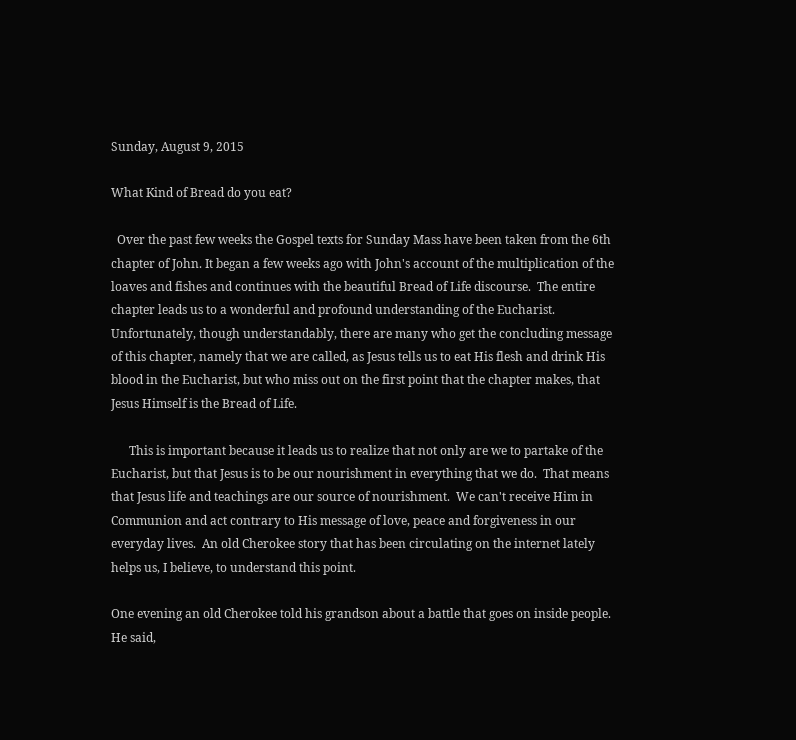Sunday, August 9, 2015

What Kind of Bread do you eat?

  Over the past few weeks the Gospel texts for Sunday Mass have been taken from the 6th chapter of John. It began a few weeks ago with John's account of the multiplication of the loaves and fishes and continues with the beautiful Bread of Life discourse.  The entire chapter leads us to a wonderful and profound understanding of the Eucharist.  Unfortunately, though understandably, there are many who get the concluding message of this chapter, namely that we are called, as Jesus tells us to eat His flesh and drink His blood in the Eucharist, but who miss out on the first point that the chapter makes, that Jesus Himself is the Bread of Life.

      This is important because it leads us to realize that not only are we to partake of the Eucharist, but that Jesus is to be our nourishment in everything that we do.  That means that Jesus life and teachings are our source of nourishment.  We can't receive Him in Communion and act contrary to His message of love, peace and forgiveness in our everyday lives.  An old Cherokee story that has been circulating on the internet lately helps us, I believe, to understand this point.

One evening an old Cherokee told his grandson about a battle that goes on inside people.
He said,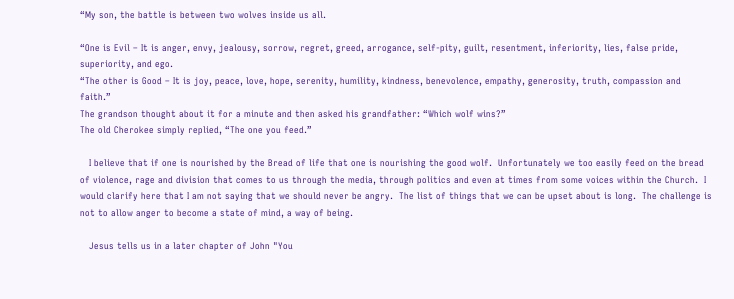“My son, the battle is between two wolves inside us all.

“One is Evil – It is anger, envy, jealousy, sorrow, regret, greed, arrogance, self-pity, guilt, resentment, inferiority, lies, false pride, superiority, and ego.
“The other is Good – It is joy, peace, love, hope, serenity, humility, kindness, benevolence, empathy, generosity, truth, compassion and faith.”
The grandson thought about it for a minute and then asked his grandfather: “Which wolf wins?”
The old Cherokee simply replied, “The one you feed.”

   I believe that if one is nourished by the Bread of life that one is nourishing the good wolf.  Unfortunately we too easily feed on the bread of violence, rage and division that comes to us through the media, through politics and even at times from some voices within the Church.  I would clarify here that I am not saying that we should never be angry.  The list of things that we can be upset about is long.  The challenge is not to allow anger to become a state of mind, a way of being.

   Jesus tells us in a later chapter of John "You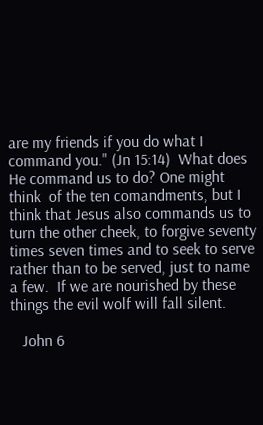are my friends if you do what I command you." (Jn 15:14)  What does He command us to do? One might think  of the ten comandments, but I think that Jesus also commands us to turn the other cheek, to forgive seventy times seven times and to seek to serve rather than to be served, just to name a few.  If we are nourished by these things the evil wolf will fall silent.

   John 6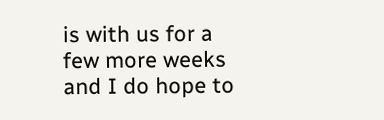is with us for a few more weeks and I do hope to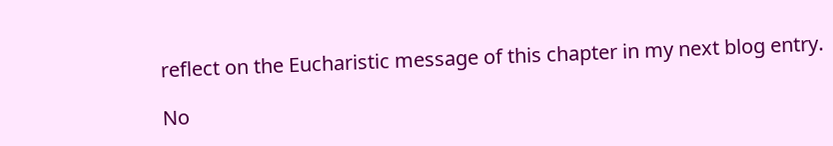reflect on the Eucharistic message of this chapter in my next blog entry.

No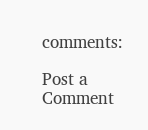comments:

Post a Comment